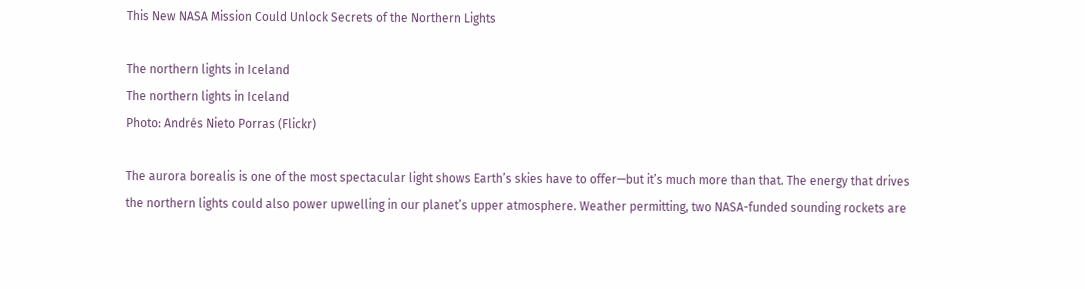This New NASA Mission Could Unlock Secrets of the Northern Lights

The northern lights in Iceland
The northern lights in Iceland
Photo: Andrés Nieto Porras (Flickr)

The aurora borealis is one of the most spectacular light shows Earth’s skies have to offer—but it’s much more than that. The energy that drives the northern lights could also power upwelling in our planet’s upper atmosphere. Weather permitting, two NASA-funded sounding rockets are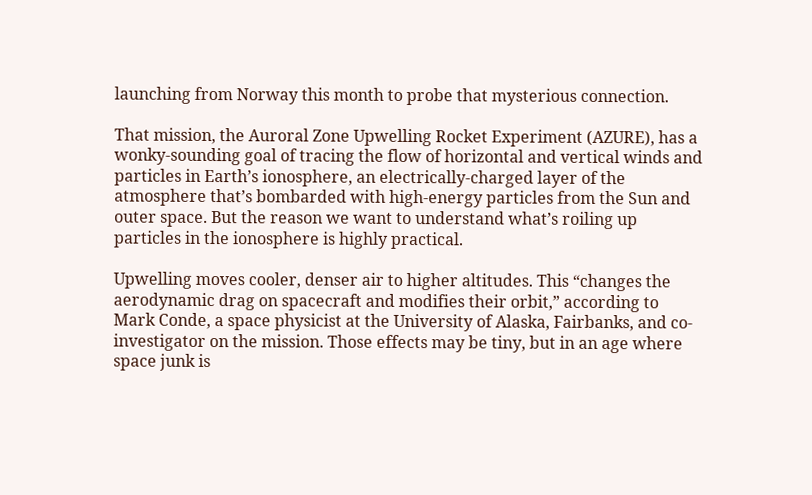launching from Norway this month to probe that mysterious connection.

That mission, the Auroral Zone Upwelling Rocket Experiment (AZURE), has a wonky-sounding goal of tracing the flow of horizontal and vertical winds and particles in Earth’s ionosphere, an electrically-charged layer of the atmosphere that’s bombarded with high-energy particles from the Sun and outer space. But the reason we want to understand what’s roiling up particles in the ionosphere is highly practical.

Upwelling moves cooler, denser air to higher altitudes. This “changes the aerodynamic drag on spacecraft and modifies their orbit,” according to Mark Conde, a space physicist at the University of Alaska, Fairbanks, and co-investigator on the mission. Those effects may be tiny, but in an age where space junk is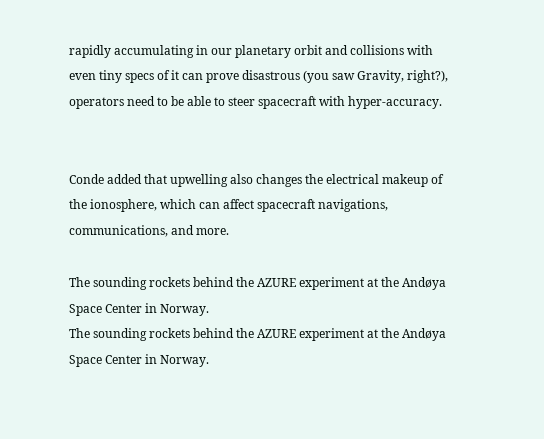rapidly accumulating in our planetary orbit and collisions with even tiny specs of it can prove disastrous (you saw Gravity, right?), operators need to be able to steer spacecraft with hyper-accuracy.


Conde added that upwelling also changes the electrical makeup of the ionosphere, which can affect spacecraft navigations, communications, and more.

The sounding rockets behind the AZURE experiment at the Andøya Space Center in Norway.
The sounding rockets behind the AZURE experiment at the Andøya Space Center in Norway.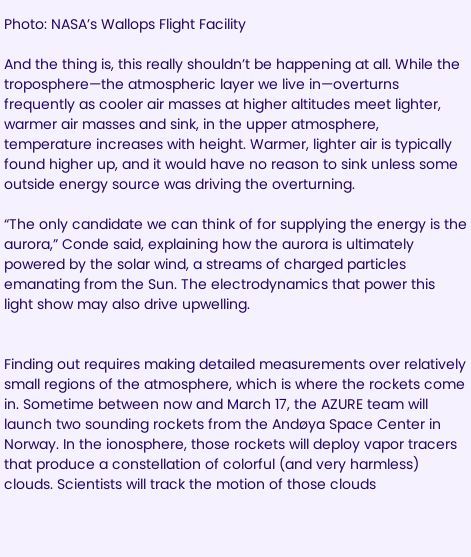Photo: NASA’s Wallops Flight Facility

And the thing is, this really shouldn’t be happening at all. While the troposphere—the atmospheric layer we live in—overturns frequently as cooler air masses at higher altitudes meet lighter, warmer air masses and sink, in the upper atmosphere, temperature increases with height. Warmer, lighter air is typically found higher up, and it would have no reason to sink unless some outside energy source was driving the overturning.

“The only candidate we can think of for supplying the energy is the aurora,” Conde said, explaining how the aurora is ultimately powered by the solar wind, a streams of charged particles emanating from the Sun. The electrodynamics that power this light show may also drive upwelling.


Finding out requires making detailed measurements over relatively small regions of the atmosphere, which is where the rockets come in. Sometime between now and March 17, the AZURE team will launch two sounding rockets from the Andøya Space Center in Norway. In the ionosphere, those rockets will deploy vapor tracers that produce a constellation of colorful (and very harmless) clouds. Scientists will track the motion of those clouds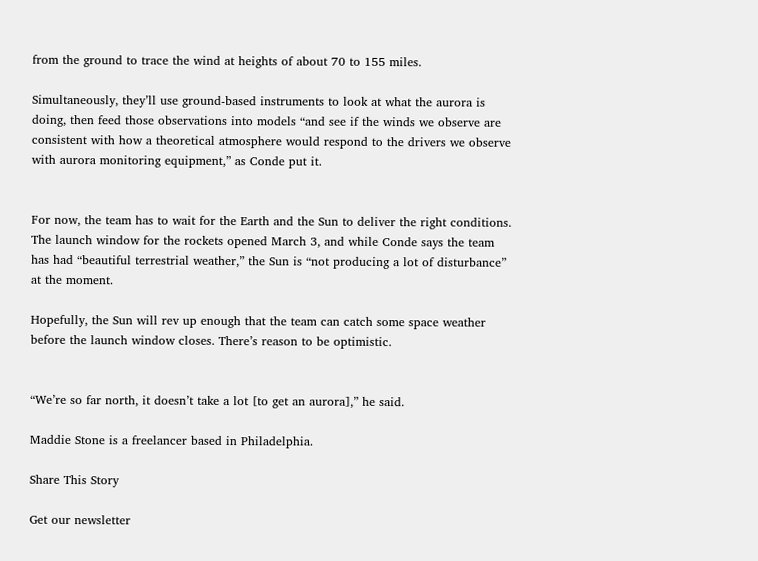from the ground to trace the wind at heights of about 70 to 155 miles.

Simultaneously, they’ll use ground-based instruments to look at what the aurora is doing, then feed those observations into models “and see if the winds we observe are consistent with how a theoretical atmosphere would respond to the drivers we observe with aurora monitoring equipment,” as Conde put it.


For now, the team has to wait for the Earth and the Sun to deliver the right conditions. The launch window for the rockets opened March 3, and while Conde says the team has had “beautiful terrestrial weather,” the Sun is “not producing a lot of disturbance” at the moment.

Hopefully, the Sun will rev up enough that the team can catch some space weather before the launch window closes. There’s reason to be optimistic.


“We’re so far north, it doesn’t take a lot [to get an aurora],” he said.

Maddie Stone is a freelancer based in Philadelphia.

Share This Story

Get our newsletter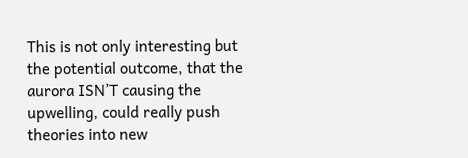This is not only interesting but the potential outcome, that the aurora ISN’T causing the upwelling, could really push theories into new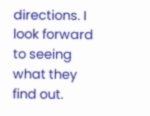directions. I look forward to seeing what they find out.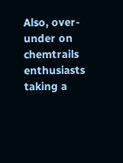Also, over-under on chemtrails enthusiasts taking a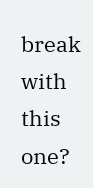break with this one?